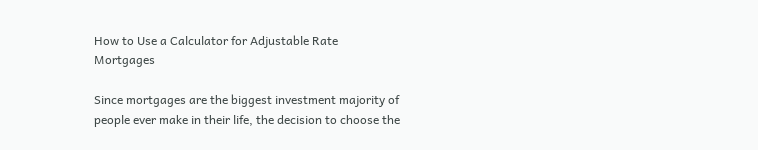How to Use a Calculator for Adjustable Rate Mortgages

Since mortgages are the biggest investment majority of people ever make in their life, the decision to choose the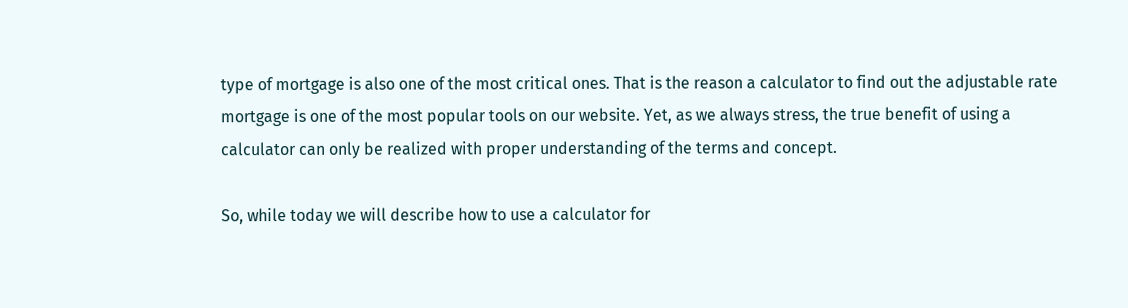type of mortgage is also one of the most critical ones. That is the reason a calculator to find out the adjustable rate mortgage is one of the most popular tools on our website. Yet, as we always stress, the true benefit of using a calculator can only be realized with proper understanding of the terms and concept.

So, while today we will describe how to use a calculator for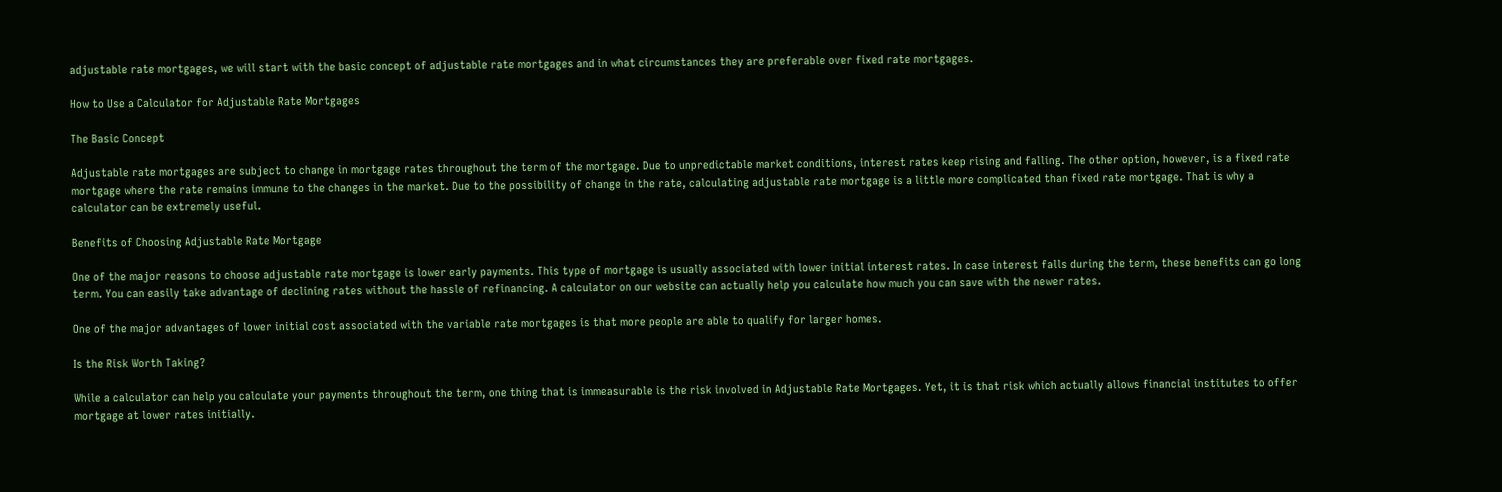adjustable rate mortgages, we will start with the basic concept of adjustable rate mortgages and in what circumstances they are preferable over fixed rate mortgages.

How to Use a Calculator for Adjustable Rate Mortgages

The Basic Concept

Adjustable rate mortgages are subject to change in mortgage rates throughout the term of the mortgage. Due to unpredictable market conditions, interest rates keep rising and falling. The other option, however, is a fixed rate mortgage where the rate remains immune to the changes in the market. Due to the possibility of change in the rate, calculating adjustable rate mortgage is a little more complicated than fixed rate mortgage. That is why a calculator can be extremely useful.

Benefits of Choosing Adjustable Rate Mortgage

One of the major reasons to choose adjustable rate mortgage is lower early payments. This type of mortgage is usually associated with lower initial interest rates. In case interest falls during the term, these benefits can go long term. You can easily take advantage of declining rates without the hassle of refinancing. A calculator on our website can actually help you calculate how much you can save with the newer rates.

One of the major advantages of lower initial cost associated with the variable rate mortgages is that more people are able to qualify for larger homes.

Is the Risk Worth Taking?

While a calculator can help you calculate your payments throughout the term, one thing that is immeasurable is the risk involved in Adjustable Rate Mortgages. Yet, it is that risk which actually allows financial institutes to offer mortgage at lower rates initially.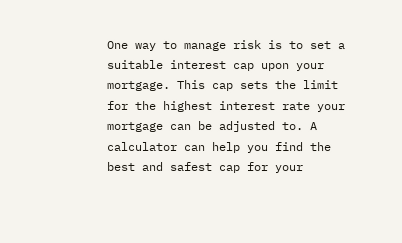One way to manage risk is to set a suitable interest cap upon your mortgage. This cap sets the limit for the highest interest rate your mortgage can be adjusted to. A calculator can help you find the best and safest cap for your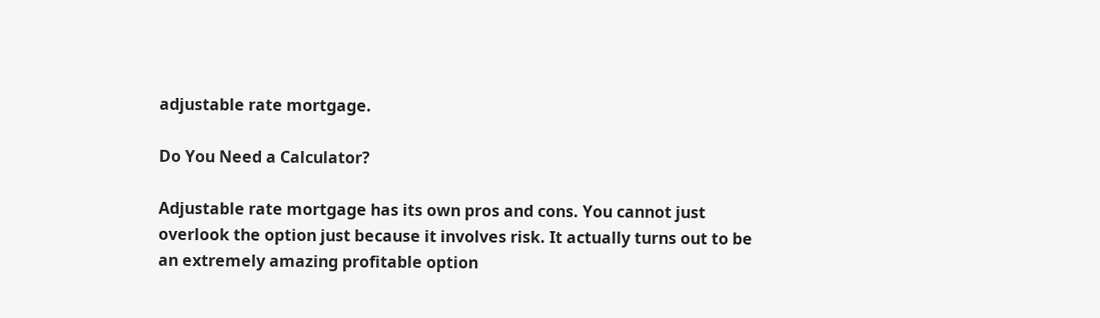adjustable rate mortgage.

Do You Need a Calculator?

Adjustable rate mortgage has its own pros and cons. You cannot just overlook the option just because it involves risk. It actually turns out to be an extremely amazing profitable option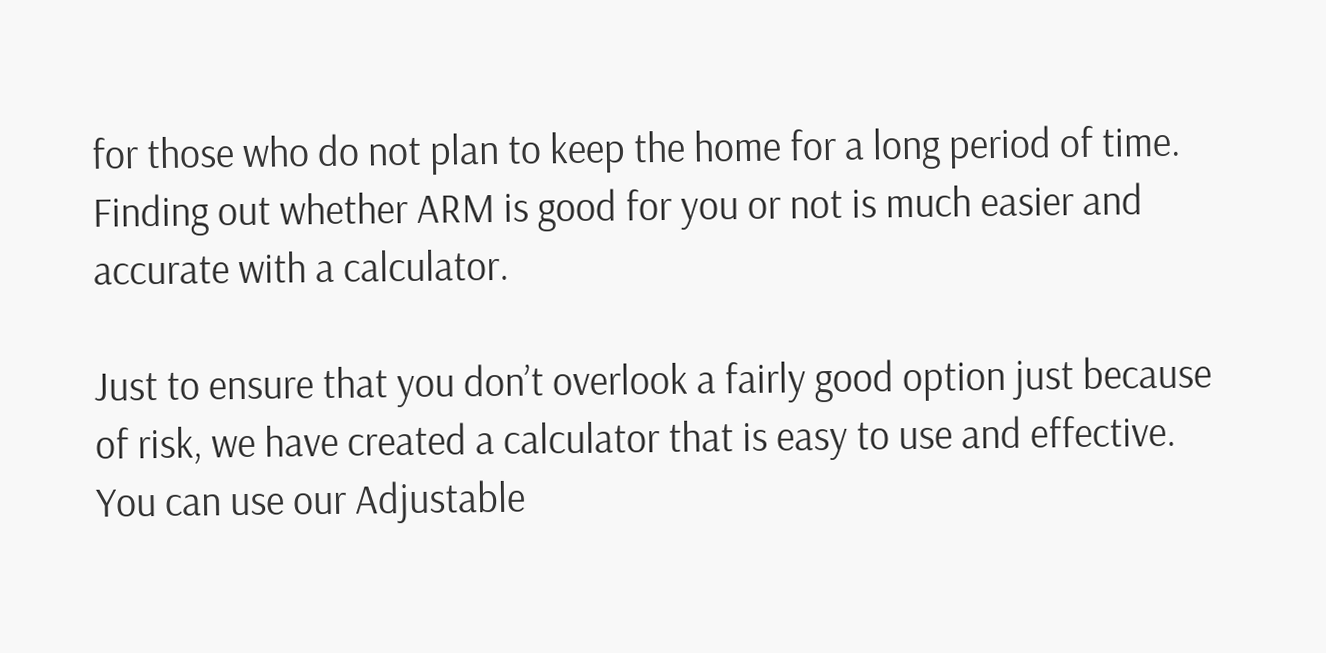for those who do not plan to keep the home for a long period of time. Finding out whether ARM is good for you or not is much easier and accurate with a calculator.

Just to ensure that you don’t overlook a fairly good option just because of risk, we have created a calculator that is easy to use and effective. You can use our Adjustable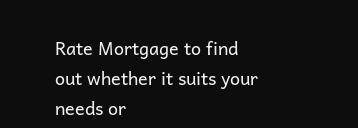Rate Mortgage to find out whether it suits your needs or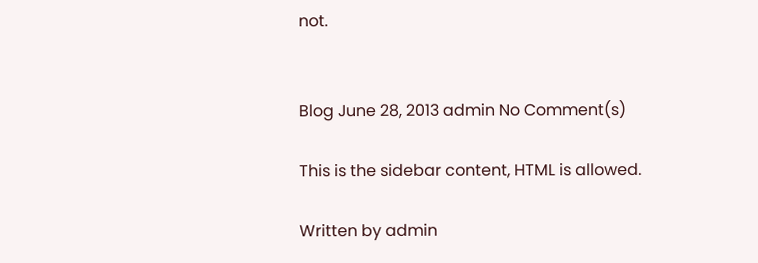not.


Blog June 28, 2013 admin No Comment(s)

This is the sidebar content, HTML is allowed.

Written by admin